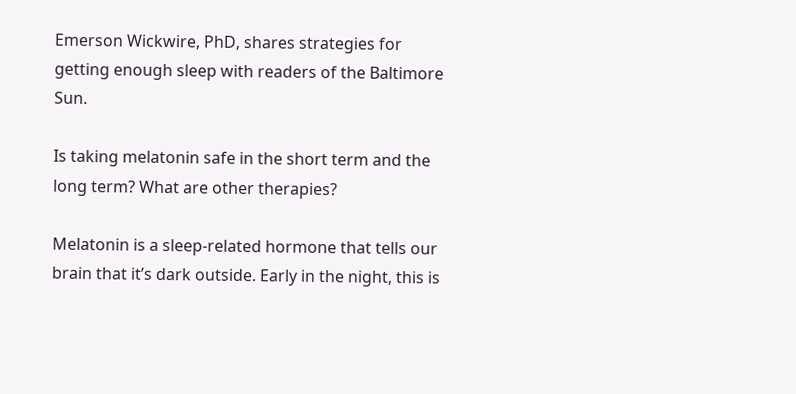Emerson Wickwire, PhD, shares strategies for getting enough sleep with readers of the Baltimore Sun.

Is taking melatonin safe in the short term and the long term? What are other therapies?

Melatonin is a sleep-related hormone that tells our brain that it’s dark outside. Early in the night, this is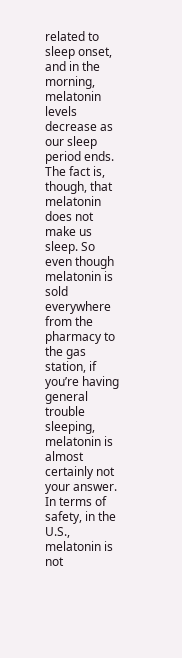related to sleep onset, and in the morning, melatonin levels decrease as our sleep period ends. The fact is, though, that melatonin does not make us sleep. So even though melatonin is sold everywhere from the pharmacy to the gas station, if you’re having general trouble sleeping, melatonin is almost certainly not your answer. In terms of safety, in the U.S., melatonin is not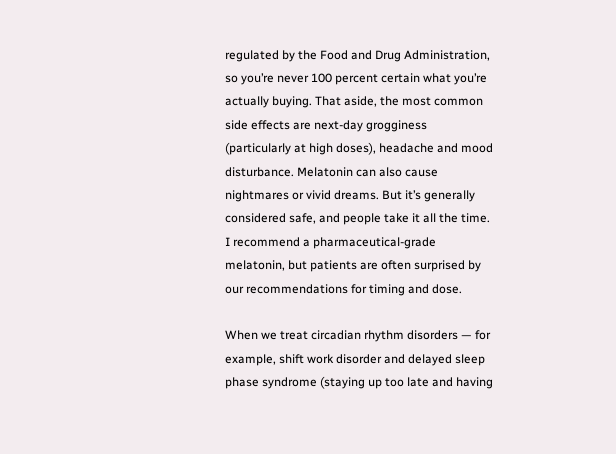regulated by the Food and Drug Administration, so you’re never 100 percent certain what you’re actually buying. That aside, the most common side effects are next-day grogginess (particularly at high doses), headache and mood disturbance. Melatonin can also cause nightmares or vivid dreams. But it’s generally considered safe, and people take it all the time. I recommend a pharmaceutical-grade melatonin, but patients are often surprised by our recommendations for timing and dose.

When we treat circadian rhythm disorders — for example, shift work disorder and delayed sleep phase syndrome (staying up too late and having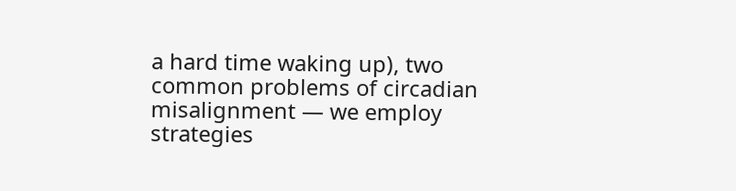a hard time waking up), two common problems of circadian misalignment — we employ strategies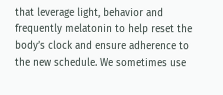that leverage light, behavior and frequently melatonin to help reset the body’s clock and ensure adherence to the new schedule. We sometimes use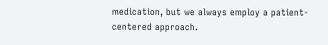medication, but we always employ a patient-centered approach.